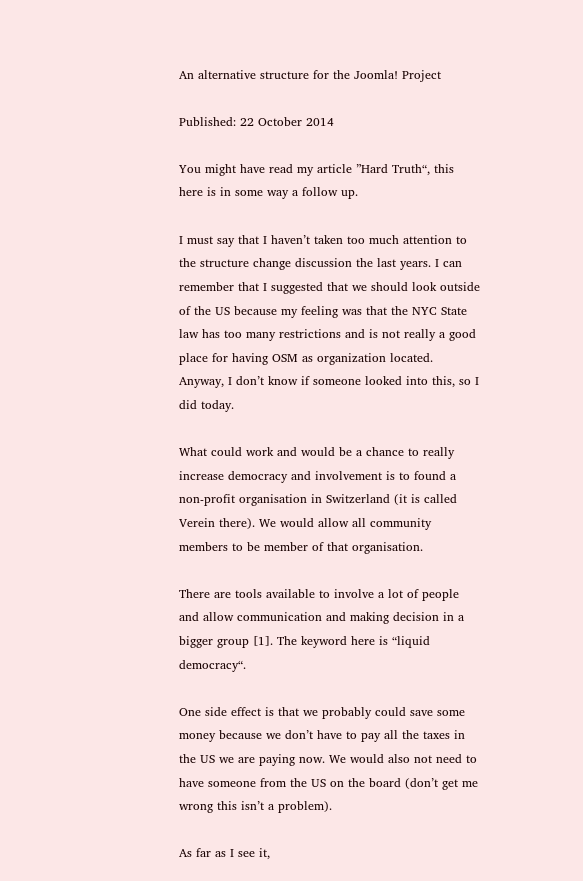An alternative structure for the Joomla! Project

Published: 22 October 2014

You might have read my article ”Hard Truth“, this here is in some way a follow up.

I must say that I haven’t taken too much attention to the structure change discussion the last years. I can remember that I suggested that we should look outside of the US because my feeling was that the NYC State law has too many restrictions and is not really a good place for having OSM as organization located. Anyway, I don’t know if someone looked into this, so I did today.

What could work and would be a chance to really increase democracy and involvement is to found a non-profit organisation in Switzerland (it is called Verein there). We would allow all community members to be member of that organisation.

There are tools available to involve a lot of people and allow communication and making decision in a bigger group [1]. The keyword here is “liquid democracy“.

One side effect is that we probably could save some money because we don’t have to pay all the taxes in the US we are paying now. We would also not need to have someone from the US on the board (don’t get me wrong this isn’t a problem).

As far as I see it,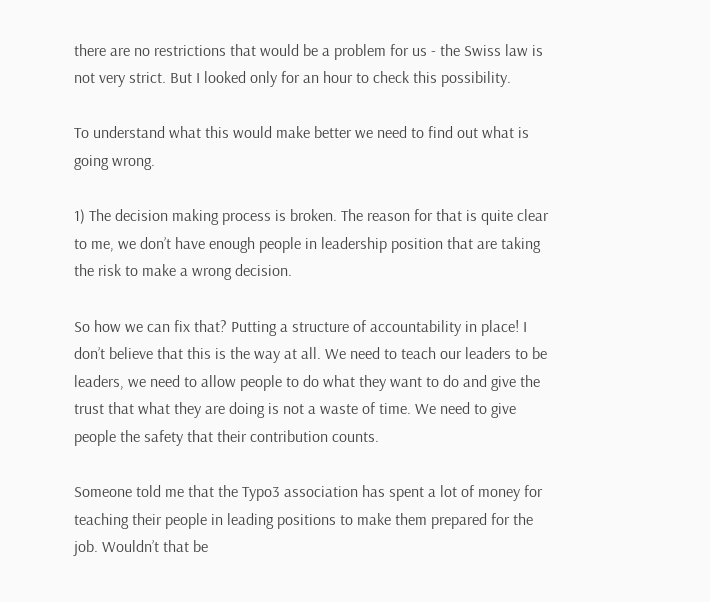there are no restrictions that would be a problem for us - the Swiss law is not very strict. But I looked only for an hour to check this possibility.

To understand what this would make better we need to find out what is going wrong.

1) The decision making process is broken. The reason for that is quite clear to me, we don’t have enough people in leadership position that are taking the risk to make a wrong decision.

So how we can fix that? Putting a structure of accountability in place! I don’t believe that this is the way at all. We need to teach our leaders to be leaders, we need to allow people to do what they want to do and give the trust that what they are doing is not a waste of time. We need to give people the safety that their contribution counts.

Someone told me that the Typo3 association has spent a lot of money for teaching their people in leading positions to make them prepared for the job. Wouldn’t that be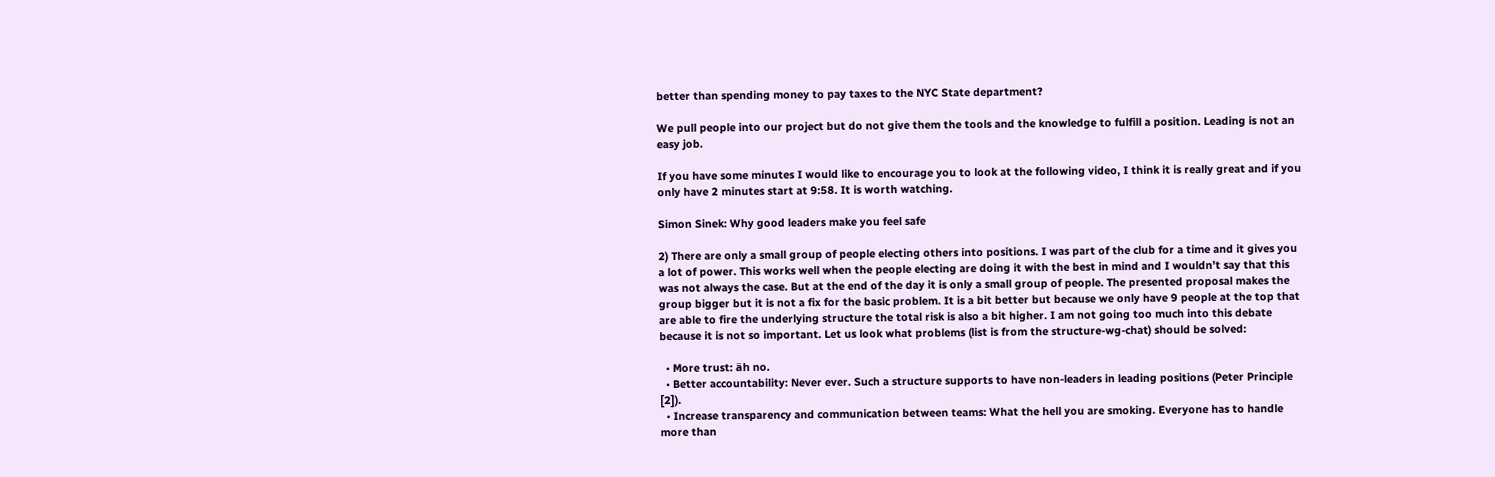better than spending money to pay taxes to the NYC State department?

We pull people into our project but do not give them the tools and the knowledge to fulfill a position. Leading is not an easy job.

If you have some minutes I would like to encourage you to look at the following video, I think it is really great and if you only have 2 minutes start at 9:58. It is worth watching.

Simon Sinek: Why good leaders make you feel safe

2) There are only a small group of people electing others into positions. I was part of the club for a time and it gives you a lot of power. This works well when the people electing are doing it with the best in mind and I wouldn’t say that this was not always the case. But at the end of the day it is only a small group of people. The presented proposal makes the group bigger but it is not a fix for the basic problem. It is a bit better but because we only have 9 people at the top that are able to fire the underlying structure the total risk is also a bit higher. I am not going too much into this debate because it is not so important. Let us look what problems (list is from the structure-wg-chat) should be solved:

  • More trust: äh no.
  • Better accountability: Never ever. Such a structure supports to have non-leaders in leading positions (Peter Principle [2]).
  • Increase transparency and communication between teams: What the hell you are smoking. Everyone has to handle more than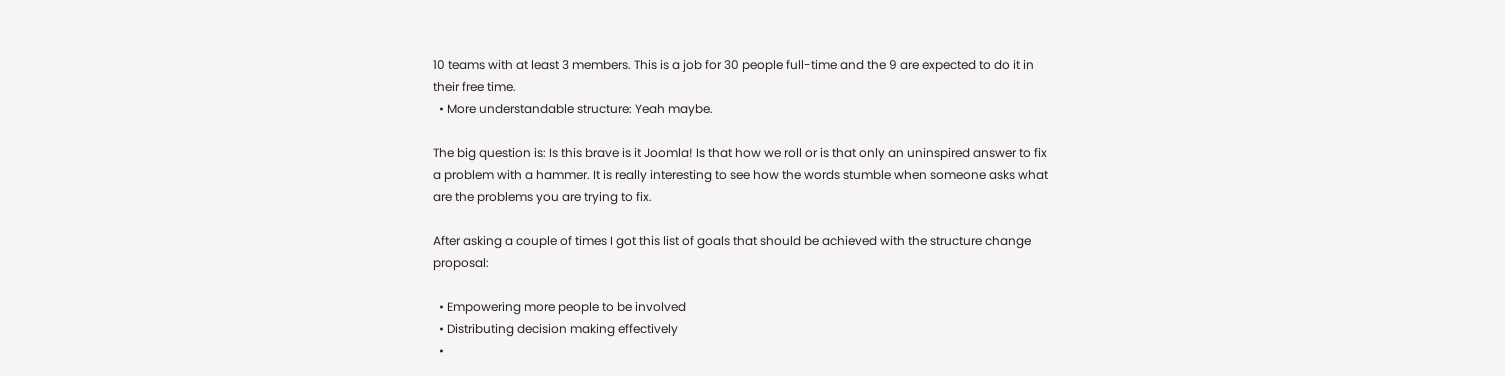10 teams with at least 3 members. This is a job for 30 people full-time and the 9 are expected to do it in their free time.
  • More understandable structure: Yeah maybe.

The big question is: Is this brave is it Joomla! Is that how we roll or is that only an uninspired answer to fix a problem with a hammer. It is really interesting to see how the words stumble when someone asks what are the problems you are trying to fix.

After asking a couple of times I got this list of goals that should be achieved with the structure change proposal:

  • Empowering more people to be involved
  • Distributing decision making effectively
  •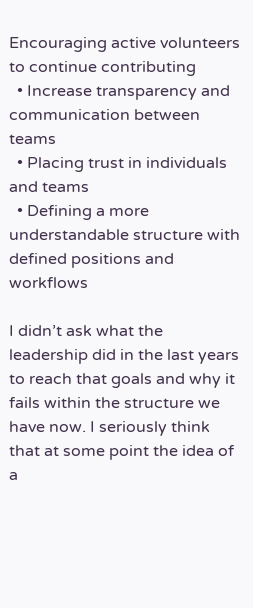Encouraging active volunteers to continue contributing
  • Increase transparency and communication between teams
  • Placing trust in individuals and teams
  • Defining a more understandable structure with defined positions and workflows

I didn’t ask what the leadership did in the last years to reach that goals and why it fails within the structure we have now. I seriously think that at some point the idea of a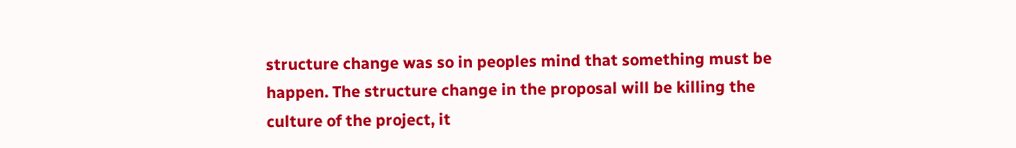structure change was so in peoples mind that something must be happen. The structure change in the proposal will be killing the culture of the project, it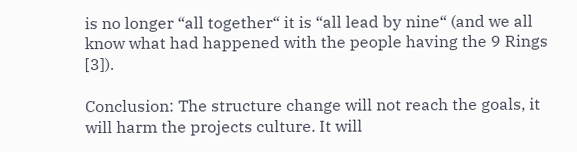is no longer “all together“ it is “all lead by nine“ (and we all know what had happened with the people having the 9 Rings [3]).

Conclusion: The structure change will not reach the goals, it will harm the projects culture. It will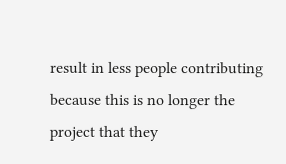result in less people contributing because this is no longer the project that they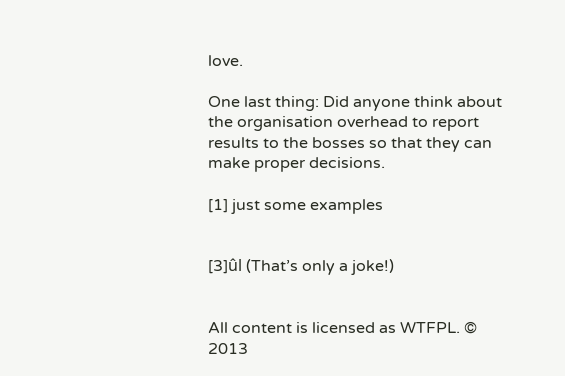love.

One last thing: Did anyone think about the organisation overhead to report results to the bosses so that they can make proper decisions.

[1] just some examples


[3]ûl (That’s only a joke!)


All content is licensed as WTFPL. © 2013